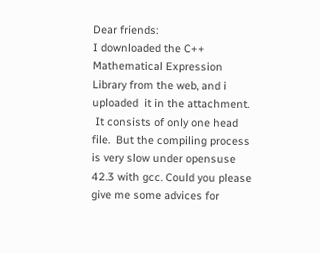Dear friends:
I downloaded the C++ Mathematical Expression Library from the web, and i uploaded  it in the attachment.
 It consists of only one head file.  But the compiling process is very slow under opensuse 42.3 with gcc. Could you please give me some advices for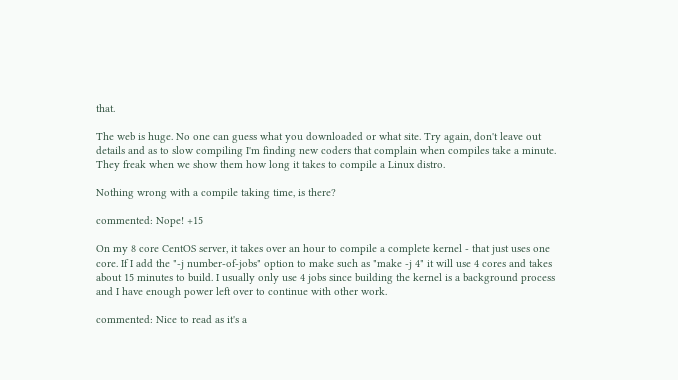that.

The web is huge. No one can guess what you downloaded or what site. Try again, don't leave out details and as to slow compiling I'm finding new coders that complain when compiles take a minute. They freak when we show them how long it takes to compile a Linux distro.

Nothing wrong with a compile taking time, is there?

commented: Nope! +15

On my 8 core CentOS server, it takes over an hour to compile a complete kernel - that just uses one core. If I add the "-j number-of-jobs" option to make such as "make -j 4" it will use 4 cores and takes about 15 minutes to build. I usually only use 4 jobs since building the kernel is a background process and I have enough power left over to continue with other work.

commented: Nice to read as it's a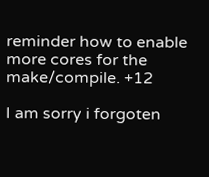reminder how to enable more cores for the make/compile. +12

I am sorry i forgoten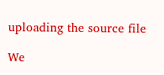uploading the source file

We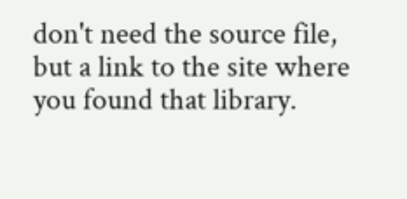don't need the source file, but a link to the site where you found that library.